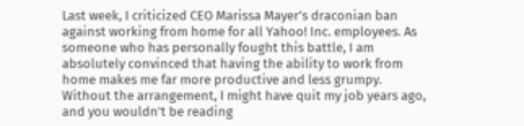Last week, I criticized CEO Marissa Mayer’s draconian ban against working from home for all Yahoo! Inc. employees. As someone who has personally fought this battle, I am absolutely convinced that having the ability to work from home makes me far more productive and less grumpy. Without the arrangement, I might have quit my job years ago, and you wouldn’t be reading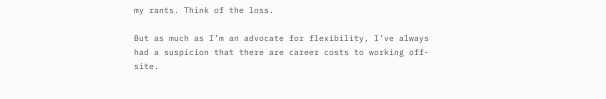my rants. Think of the loss.

But as much as I’m an advocate for flexibility, I’ve always had a suspicion that there are career costs to working off-site.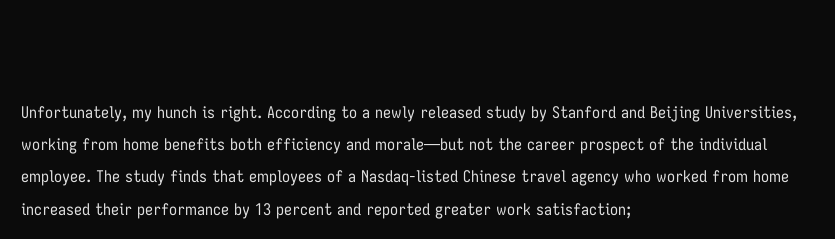Unfortunately, my hunch is right. According to a newly released study by Stanford and Beijing Universities, working from home benefits both efficiency and morale—but not the career prospect of the individual employee. The study finds that employees of a Nasdaq-listed Chinese travel agency who worked from home increased their performance by 13 percent and reported greater work satisfaction;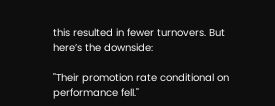this resulted in fewer turnovers. But here’s the downside:

"Their promotion rate conditional on performance fell."